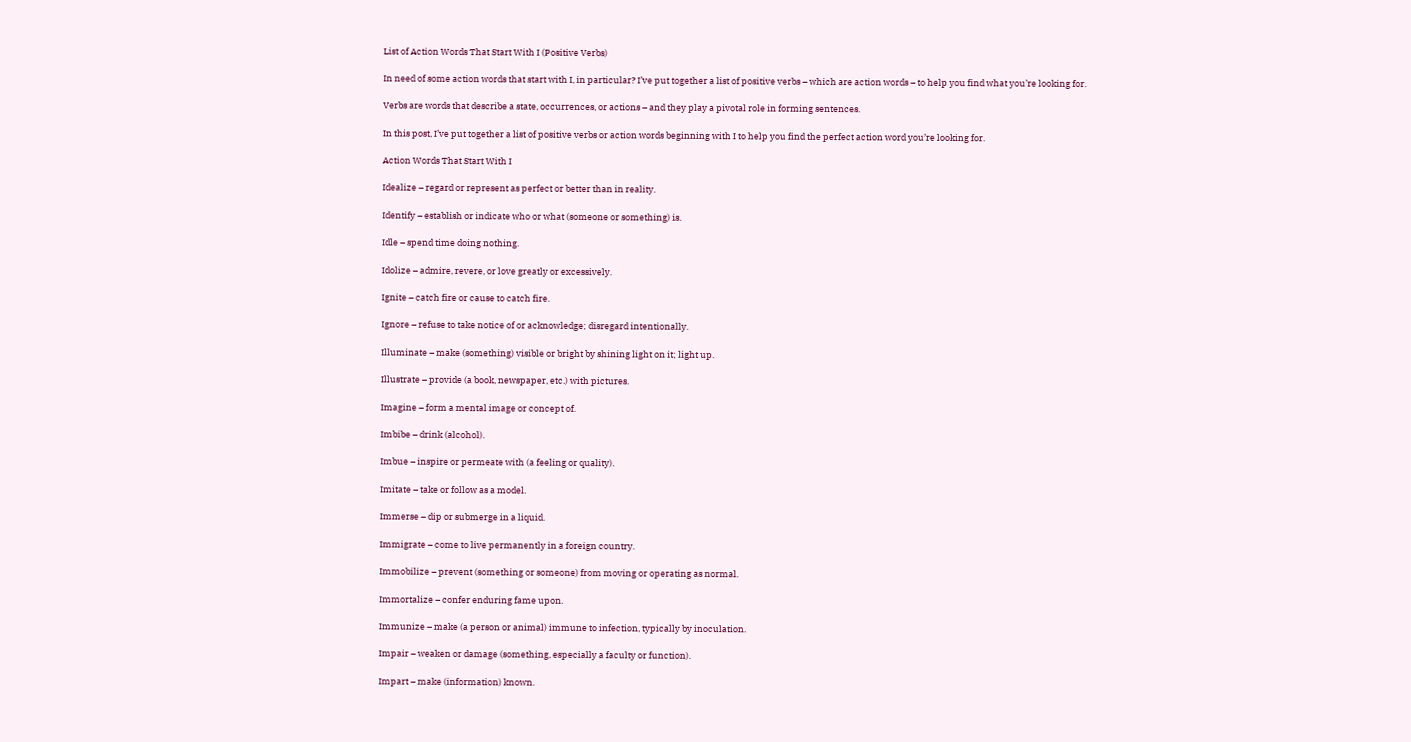List of Action Words That Start With I (Positive Verbs)

In need of some action words that start with I, in particular? I’ve put together a list of positive verbs – which are action words – to help you find what you’re looking for.

Verbs are words that describe a state, occurrences, or actions – and they play a pivotal role in forming sentences.

In this post, I’ve put together a list of positive verbs or action words beginning with I to help you find the perfect action word you’re looking for.

Action Words That Start With I

Idealize – regard or represent as perfect or better than in reality.

Identify – establish or indicate who or what (someone or something) is.

Idle – spend time doing nothing.

Idolize – admire, revere, or love greatly or excessively.

Ignite – catch fire or cause to catch fire.

Ignore – refuse to take notice of or acknowledge; disregard intentionally.

Illuminate – make (something) visible or bright by shining light on it; light up.

Illustrate – provide (a book, newspaper, etc.) with pictures.

Imagine – form a mental image or concept of.

Imbibe – drink (alcohol).

Imbue – inspire or permeate with (a feeling or quality).

Imitate – take or follow as a model.

Immerse – dip or submerge in a liquid.

Immigrate – come to live permanently in a foreign country.

Immobilize – prevent (something or someone) from moving or operating as normal.

Immortalize – confer enduring fame upon.

Immunize – make (a person or animal) immune to infection, typically by inoculation.

Impair – weaken or damage (something, especially a faculty or function).

Impart – make (information) known.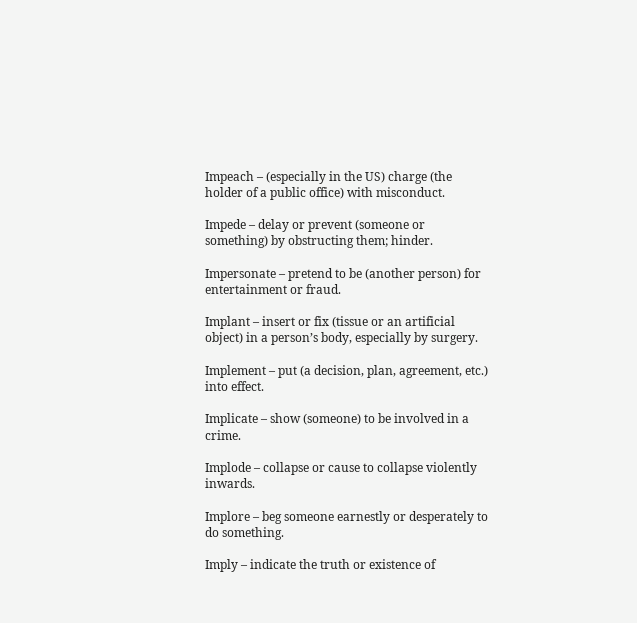Impeach – (especially in the US) charge (the holder of a public office) with misconduct.

Impede – delay or prevent (someone or something) by obstructing them; hinder.

Impersonate – pretend to be (another person) for entertainment or fraud.

Implant – insert or fix (tissue or an artificial object) in a person’s body, especially by surgery.

Implement – put (a decision, plan, agreement, etc.) into effect.

Implicate – show (someone) to be involved in a crime.

Implode – collapse or cause to collapse violently inwards.

Implore – beg someone earnestly or desperately to do something.

Imply – indicate the truth or existence of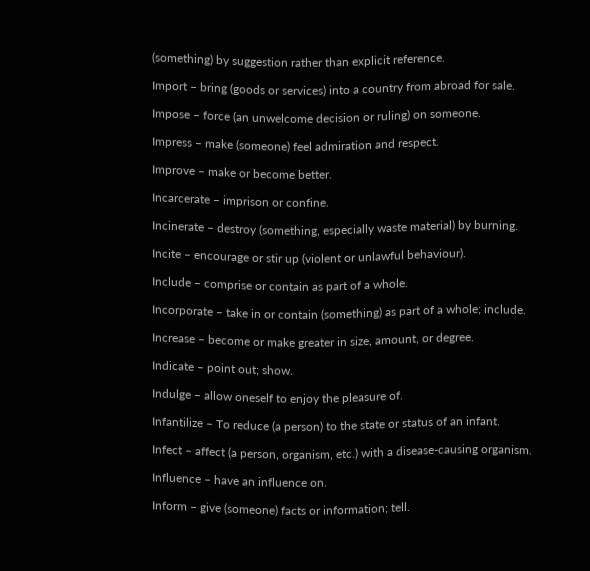(something) by suggestion rather than explicit reference.

Import – bring (goods or services) into a country from abroad for sale.

Impose – force (an unwelcome decision or ruling) on someone.

Impress – make (someone) feel admiration and respect.

Improve – make or become better.

Incarcerate – imprison or confine.

Incinerate – destroy (something, especially waste material) by burning.

Incite – encourage or stir up (violent or unlawful behaviour).

Include – comprise or contain as part of a whole.

Incorporate – take in or contain (something) as part of a whole; include.

Increase – become or make greater in size, amount, or degree.

Indicate – point out; show.

Indulge – allow oneself to enjoy the pleasure of.

Infantilize – To reduce (a person) to the state or status of an infant.

Infect – affect (a person, organism, etc.) with a disease-causing organism.

Influence – have an influence on.

Inform – give (someone) facts or information; tell.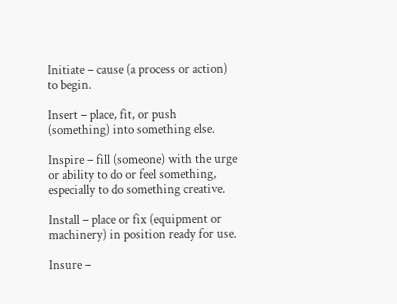Initiate – cause (a process or action) to begin.

Insert – place, fit, or push (something) into something else.

Inspire – fill (someone) with the urge or ability to do or feel something, especially to do something creative.

Install – place or fix (equipment or machinery) in position ready for use.

Insure –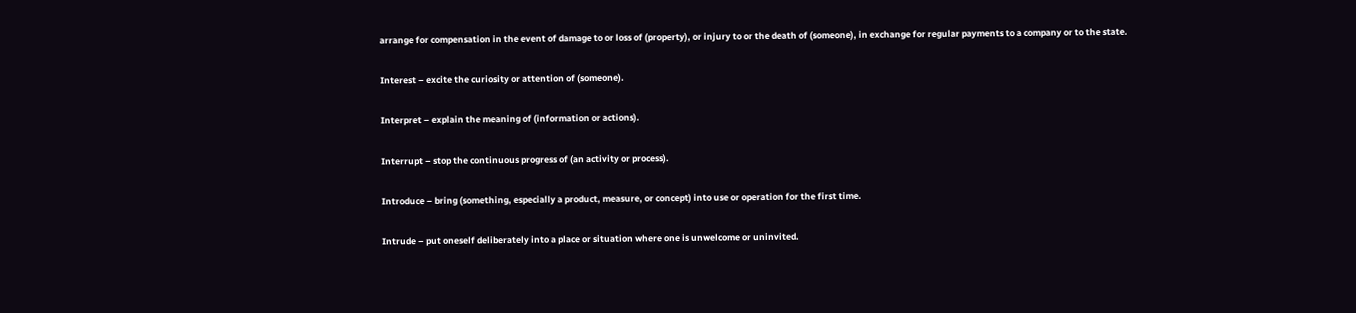arrange for compensation in the event of damage to or loss of (property), or injury to or the death of (someone), in exchange for regular payments to a company or to the state.

Interest – excite the curiosity or attention of (someone).

Interpret – explain the meaning of (information or actions).

Interrupt – stop the continuous progress of (an activity or process).

Introduce – bring (something, especially a product, measure, or concept) into use or operation for the first time.

Intrude – put oneself deliberately into a place or situation where one is unwelcome or uninvited.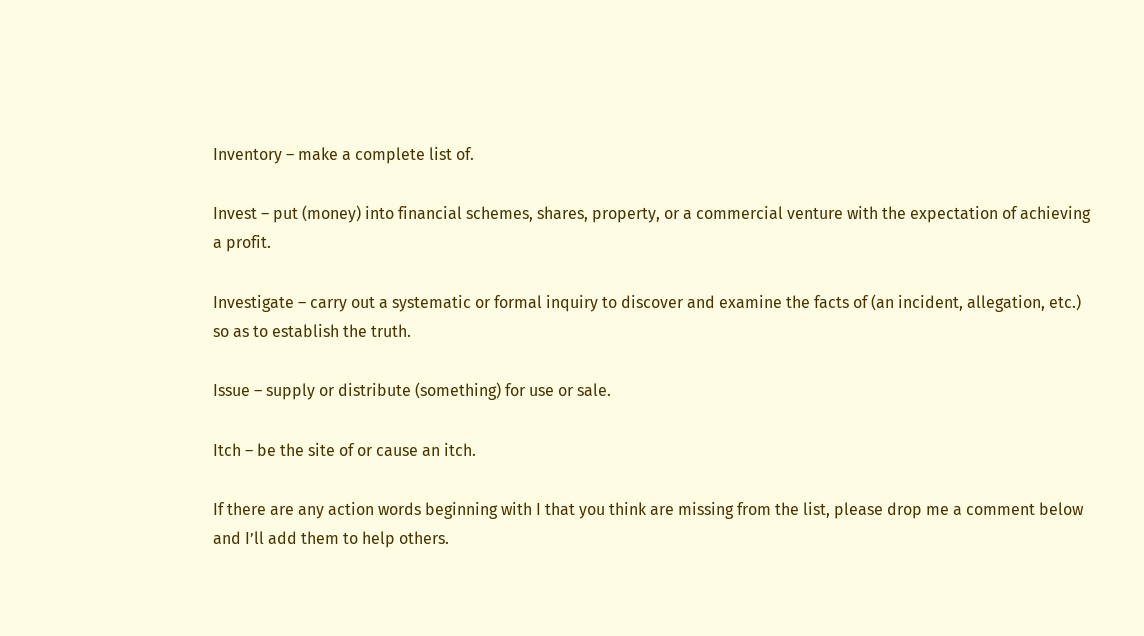Inventory – make a complete list of.

Invest – put (money) into financial schemes, shares, property, or a commercial venture with the expectation of achieving a profit.

Investigate – carry out a systematic or formal inquiry to discover and examine the facts of (an incident, allegation, etc.) so as to establish the truth.

Issue – supply or distribute (something) for use or sale.

Itch – be the site of or cause an itch.

If there are any action words beginning with I that you think are missing from the list, please drop me a comment below and I’ll add them to help others.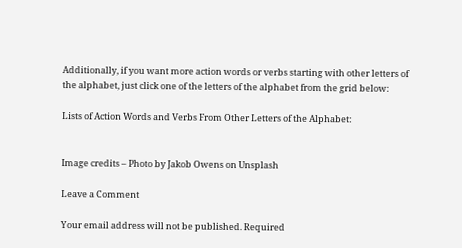Additionally, if you want more action words or verbs starting with other letters of the alphabet, just click one of the letters of the alphabet from the grid below:

Lists of Action Words and Verbs From Other Letters of the Alphabet:


Image credits – Photo by Jakob Owens on Unsplash

Leave a Comment

Your email address will not be published. Required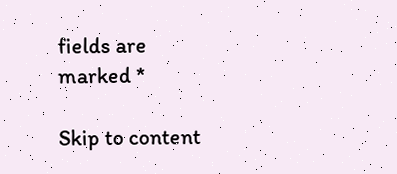fields are marked *

Skip to content